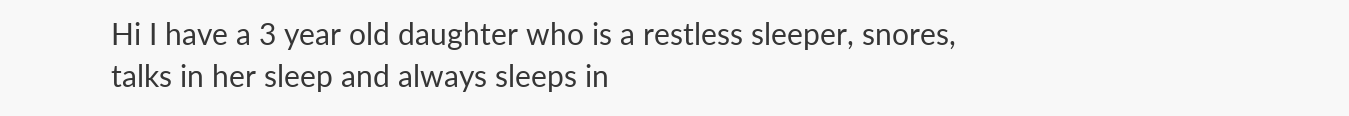Hi I have a 3 year old daughter who is a restless sleeper, snores, talks in her sleep and always sleeps in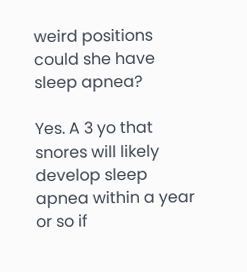weird positions could she have sleep apnea?

Yes. A 3 yo that snores will likely develop sleep apnea within a year or so if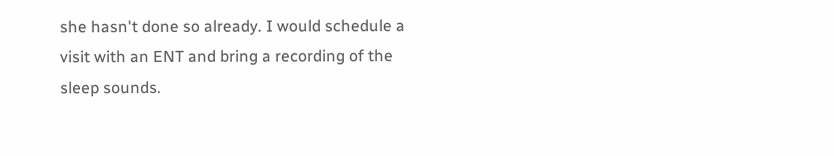she hasn't done so already. I would schedule a visit with an ENT and bring a recording of the sleep sounds.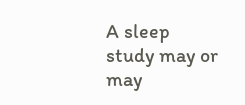A sleep study may or may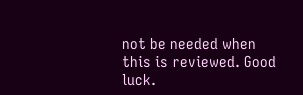not be needed when this is reviewed. Good luck.